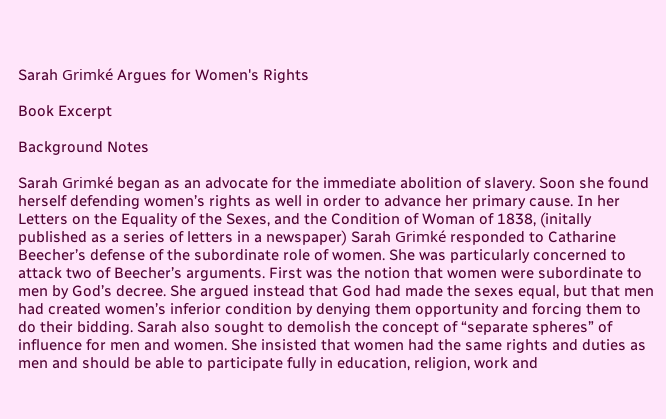Sarah Grimké Argues for Women's Rights

Book Excerpt

Background Notes

Sarah Grimké began as an advocate for the immediate abolition of slavery. Soon she found herself defending women’s rights as well in order to advance her primary cause. In her Letters on the Equality of the Sexes, and the Condition of Woman of 1838, (initally published as a series of letters in a newspaper) Sarah Grimké responded to Catharine Beecher’s defense of the subordinate role of women. She was particularly concerned to attack two of Beecher’s arguments. First was the notion that women were subordinate to men by God’s decree. She argued instead that God had made the sexes equal, but that men had created women’s inferior condition by denying them opportunity and forcing them to do their bidding. Sarah also sought to demolish the concept of “separate spheres” of influence for men and women. She insisted that women had the same rights and duties as men and should be able to participate fully in education, religion, work and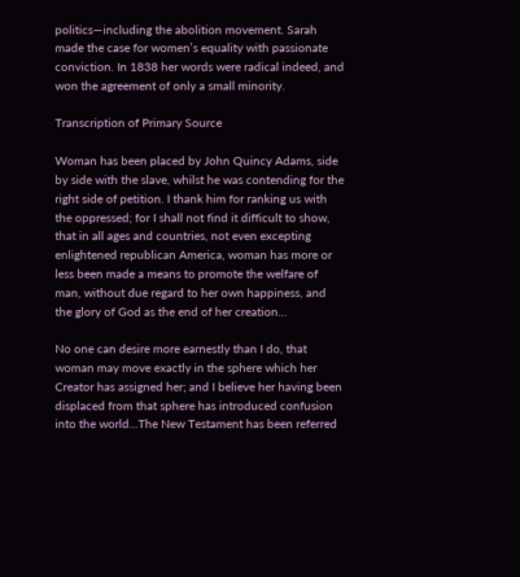politics—including the abolition movement. Sarah made the case for women’s equality with passionate conviction. In 1838 her words were radical indeed, and won the agreement of only a small minority.

Transcription of Primary Source

Woman has been placed by John Quincy Adams, side by side with the slave, whilst he was contending for the right side of petition. I thank him for ranking us with the oppressed; for I shall not find it difficult to show, that in all ages and countries, not even excepting enlightened republican America, woman has more or less been made a means to promote the welfare of man, without due regard to her own happiness, and the glory of God as the end of her creation...

No one can desire more earnestly than I do, that woman may move exactly in the sphere which her Creator has assigned her; and I believe her having been displaced from that sphere has introduced confusion into the world...The New Testament has been referred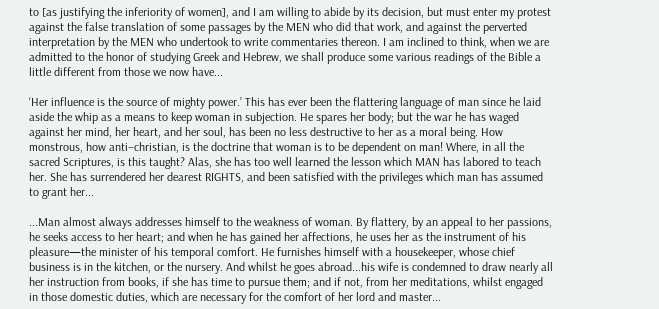to [as justifying the inferiority of women], and I am willing to abide by its decision, but must enter my protest against the false translation of some passages by the MEN who did that work, and against the perverted interpretation by the MEN who undertook to write commentaries thereon. I am inclined to think, when we are admitted to the honor of studying Greek and Hebrew, we shall produce some various readings of the Bible a little different from those we now have...

‘Her influence is the source of mighty power.’ This has ever been the flattering language of man since he laid aside the whip as a means to keep woman in subjection. He spares her body; but the war he has waged against her mind, her heart, and her soul, has been no less destructive to her as a moral being. How monstrous, how anti−christian, is the doctrine that woman is to be dependent on man! Where, in all the sacred Scriptures, is this taught? Alas, she has too well learned the lesson which MAN has labored to teach her. She has surrendered her dearest RIGHTS, and been satisfied with the privileges which man has assumed to grant her...

...Man almost always addresses himself to the weakness of woman. By flattery, by an appeal to her passions, he seeks access to her heart; and when he has gained her affections, he uses her as the instrument of his pleasure—the minister of his temporal comfort. He furnishes himself with a housekeeper, whose chief business is in the kitchen, or the nursery. And whilst he goes abroad...his wife is condemned to draw nearly all her instruction from books, if she has time to pursue them; and if not, from her meditations, whilst engaged in those domestic duties, which are necessary for the comfort of her lord and master...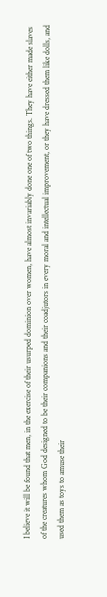I believe it will be found that men, in the exercise of their usurped dominion over women, have almost invariably done one of two things. They have either made slaves of the creatures whom God designed to be their companions and their coadjutors in every moral and intellectual improvement, or they have dressed them like dolls, and used them as toys to amuse their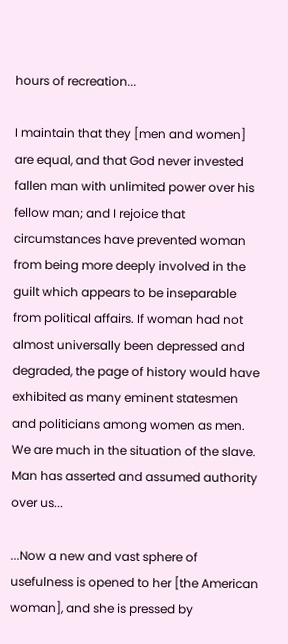hours of recreation...

I maintain that they [men and women] are equal, and that God never invested fallen man with unlimited power over his fellow man; and I rejoice that circumstances have prevented woman from being more deeply involved in the guilt which appears to be inseparable from political affairs. If woman had not almost universally been depressed and degraded, the page of history would have exhibited as many eminent statesmen and politicians among women as men. We are much in the situation of the slave. Man has asserted and assumed authority over us...

...Now a new and vast sphere of usefulness is opened to her [the American woman], and she is pressed by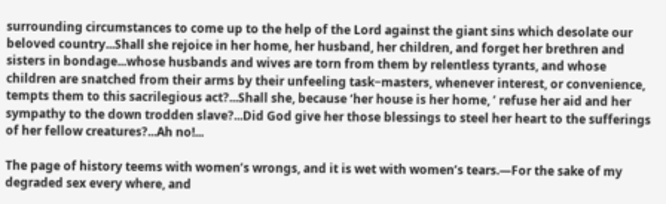surrounding circumstances to come up to the help of the Lord against the giant sins which desolate our beloved country...Shall she rejoice in her home, her husband, her children, and forget her brethren and sisters in bondage...whose husbands and wives are torn from them by relentless tyrants, and whose children are snatched from their arms by their unfeeling task−masters, whenever interest, or convenience, tempts them to this sacrilegious act?...Shall she, because ‘her house is her home, ’ refuse her aid and her sympathy to the down trodden slave?...Did God give her those blessings to steel her heart to the sufferings of her fellow creatures?...Ah no!...

The page of history teems with women’s wrongs, and it is wet with women’s tears.—For the sake of my degraded sex every where, and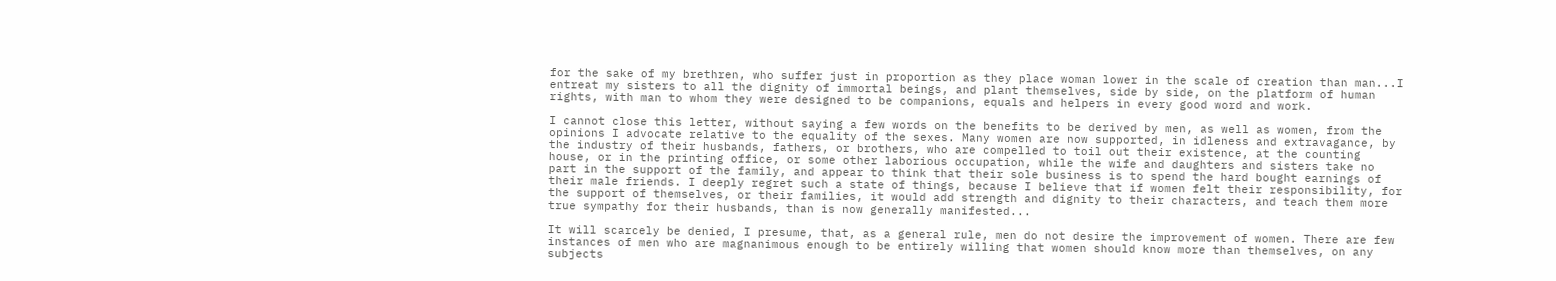for the sake of my brethren, who suffer just in proportion as they place woman lower in the scale of creation than man...I entreat my sisters to all the dignity of immortal beings, and plant themselves, side by side, on the platform of human rights, with man to whom they were designed to be companions, equals and helpers in every good word and work.

I cannot close this letter, without saying a few words on the benefits to be derived by men, as well as women, from the opinions I advocate relative to the equality of the sexes. Many women are now supported, in idleness and extravagance, by the industry of their husbands, fathers, or brothers, who are compelled to toil out their existence, at the counting house, or in the printing office, or some other laborious occupation, while the wife and daughters and sisters take no part in the support of the family, and appear to think that their sole business is to spend the hard bought earnings of their male friends. I deeply regret such a state of things, because I believe that if women felt their responsibility, for the support of themselves, or their families, it would add strength and dignity to their characters, and teach them more true sympathy for their husbands, than is now generally manifested...

It will scarcely be denied, I presume, that, as a general rule, men do not desire the improvement of women. There are few instances of men who are magnanimous enough to be entirely willing that women should know more than themselves, on any subjects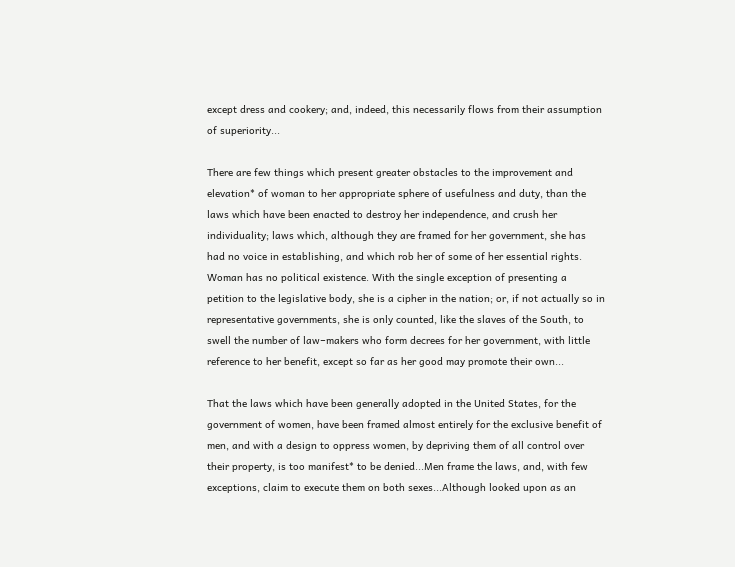except dress and cookery; and, indeed, this necessarily flows from their assumption of superiority...

There are few things which present greater obstacles to the improvement and elevation* of woman to her appropriate sphere of usefulness and duty, than the laws which have been enacted to destroy her independence, and crush her individuality; laws which, although they are framed for her government, she has had no voice in establishing, and which rob her of some of her essential rights. Woman has no political existence. With the single exception of presenting a petition to the legislative body, she is a cipher in the nation; or, if not actually so in representative governments, she is only counted, like the slaves of the South, to swell the number of law−makers who form decrees for her government, with little reference to her benefit, except so far as her good may promote their own...

That the laws which have been generally adopted in the United States, for the government of women, have been framed almost entirely for the exclusive benefit of men, and with a design to oppress women, by depriving them of all control over their property, is too manifest* to be denied...Men frame the laws, and, with few exceptions, claim to execute them on both sexes...Although looked upon as an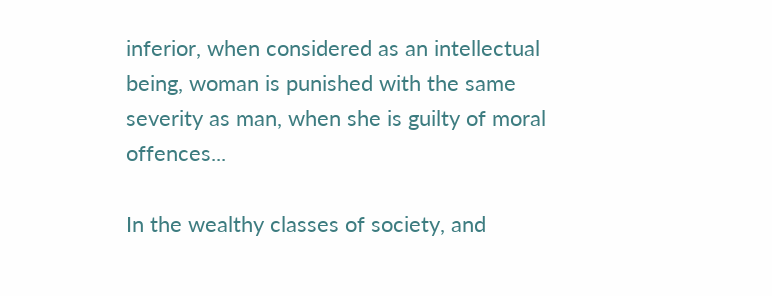inferior, when considered as an intellectual being, woman is punished with the same severity as man, when she is guilty of moral offences...

In the wealthy classes of society, and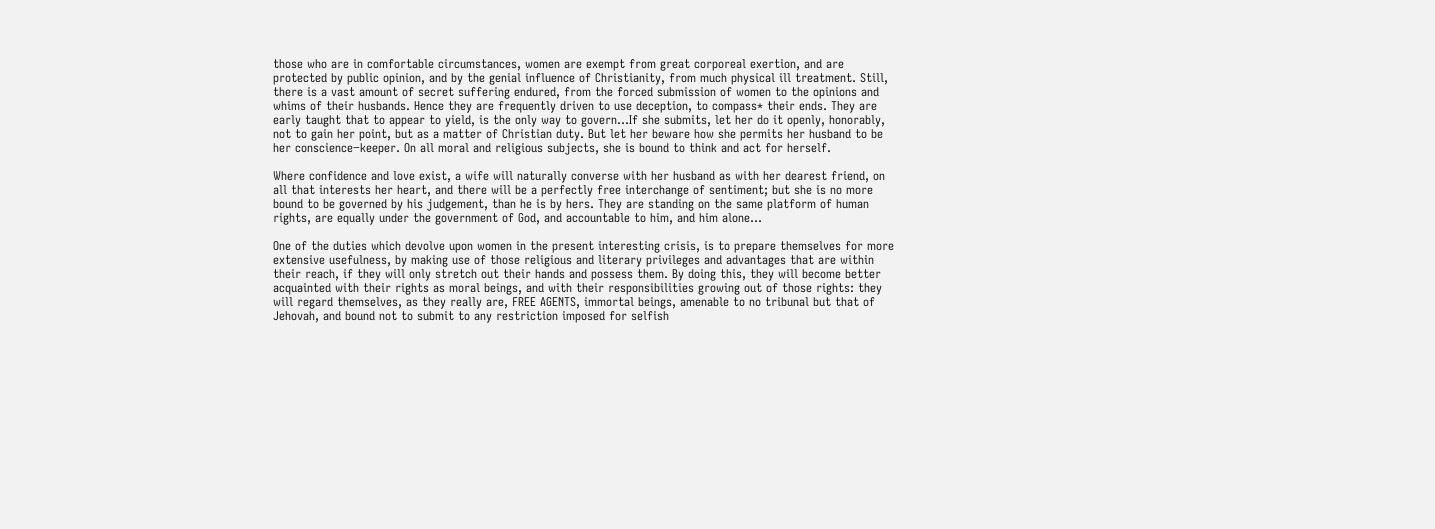those who are in comfortable circumstances, women are exempt from great corporeal exertion, and are protected by public opinion, and by the genial influence of Christianity, from much physical ill treatment. Still, there is a vast amount of secret suffering endured, from the forced submission of women to the opinions and whims of their husbands. Hence they are frequently driven to use deception, to compass* their ends. They are early taught that to appear to yield, is the only way to govern...If she submits, let her do it openly, honorably, not to gain her point, but as a matter of Christian duty. But let her beware how she permits her husband to be her conscience−keeper. On all moral and religious subjects, she is bound to think and act for herself.

Where confidence and love exist, a wife will naturally converse with her husband as with her dearest friend, on all that interests her heart, and there will be a perfectly free interchange of sentiment; but she is no more bound to be governed by his judgement, than he is by hers. They are standing on the same platform of human rights, are equally under the government of God, and accountable to him, and him alone...

One of the duties which devolve upon women in the present interesting crisis, is to prepare themselves for more extensive usefulness, by making use of those religious and literary privileges and advantages that are within their reach, if they will only stretch out their hands and possess them. By doing this, they will become better acquainted with their rights as moral beings, and with their responsibilities growing out of those rights: they will regard themselves, as they really are, FREE AGENTS, immortal beings, amenable to no tribunal but that of Jehovah, and bound not to submit to any restriction imposed for selfish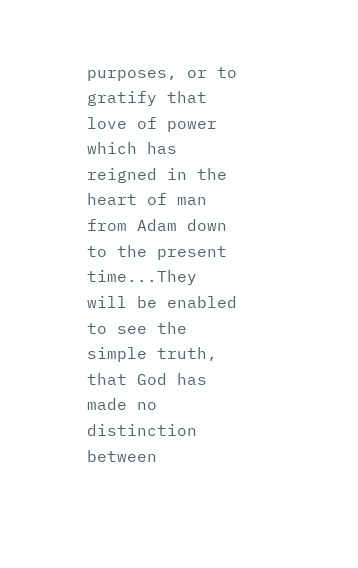purposes, or to gratify that love of power which has reigned in the heart of man from Adam down to the present time...They will be enabled to see the simple truth, that God has made no distinction between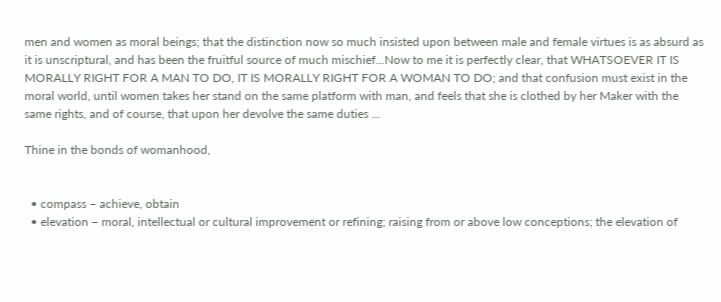men and women as moral beings; that the distinction now so much insisted upon between male and female virtues is as absurd as it is unscriptural, and has been the fruitful source of much mischief...Now to me it is perfectly clear, that WHATSOEVER IT IS MORALLY RIGHT FOR A MAN TO DO, IT IS MORALLY RIGHT FOR A WOMAN TO DO; and that confusion must exist in the moral world, until women takes her stand on the same platform with man, and feels that she is clothed by her Maker with the same rights, and of course, that upon her devolve the same duties ...

Thine in the bonds of womanhood,


  • compass − achieve, obtain
  • elevation − moral, intellectual or cultural improvement or refining; raising from or above low conceptions; the elevation of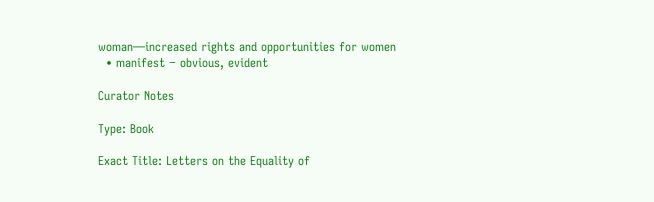woman—increased rights and opportunities for women
  • manifest − obvious, evident

Curator Notes

Type: Book

Exact Title: Letters on the Equality of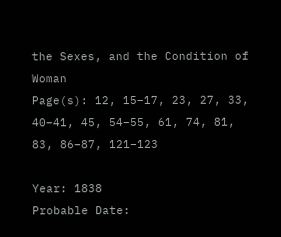the Sexes, and the Condition of Woman
Page(s): 12, 15−17, 23, 27, 33, 40−41, 45, 54−55, 61, 74, 81, 83, 86−87, 121−123

Year: 1838
Probable Date: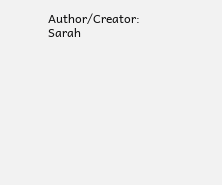Author/Creator: Sarah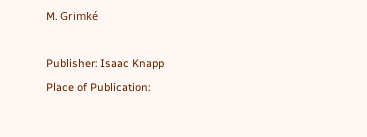M. Grimké

Publisher: Isaac Knapp
Place of Publication: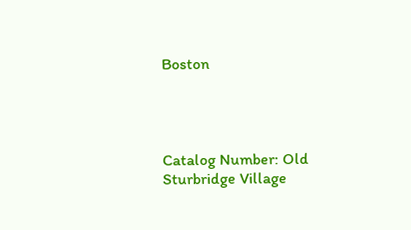Boston




Catalog Number: Old Sturbridge Village